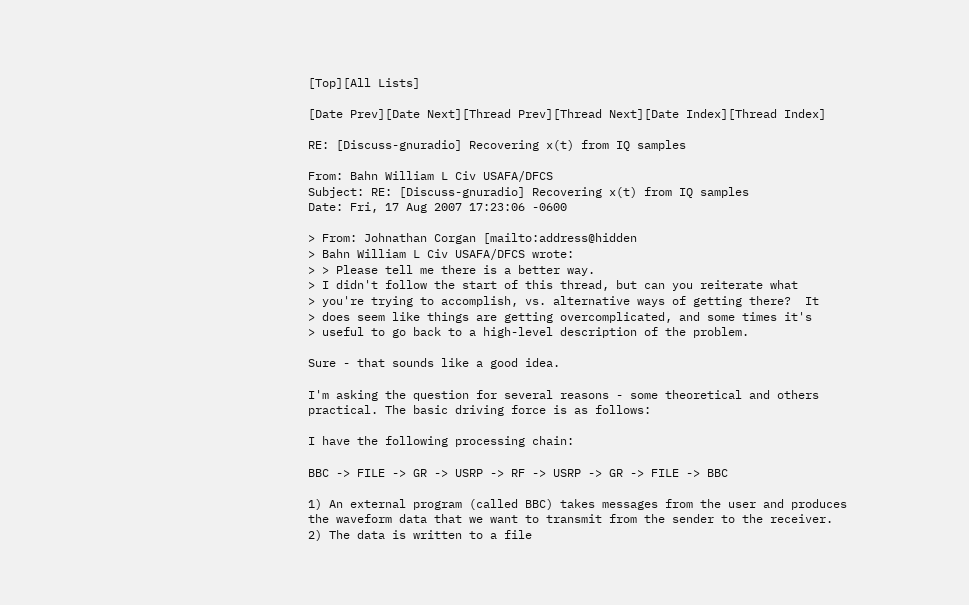[Top][All Lists]

[Date Prev][Date Next][Thread Prev][Thread Next][Date Index][Thread Index]

RE: [Discuss-gnuradio] Recovering x(t) from IQ samples

From: Bahn William L Civ USAFA/DFCS
Subject: RE: [Discuss-gnuradio] Recovering x(t) from IQ samples
Date: Fri, 17 Aug 2007 17:23:06 -0600

> From: Johnathan Corgan [mailto:address@hidden
> Bahn William L Civ USAFA/DFCS wrote:
> > Please tell me there is a better way.
> I didn't follow the start of this thread, but can you reiterate what
> you're trying to accomplish, vs. alternative ways of getting there?  It
> does seem like things are getting overcomplicated, and some times it's
> useful to go back to a high-level description of the problem.

Sure - that sounds like a good idea.

I'm asking the question for several reasons - some theoretical and others
practical. The basic driving force is as follows:

I have the following processing chain:

BBC -> FILE -> GR -> USRP -> RF -> USRP -> GR -> FILE -> BBC

1) An external program (called BBC) takes messages from the user and produces
the waveform data that we want to transmit from the sender to the receiver.
2) The data is written to a file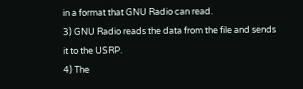in a format that GNU Radio can read.
3) GNU Radio reads the data from the file and sends it to the USRP.
4) The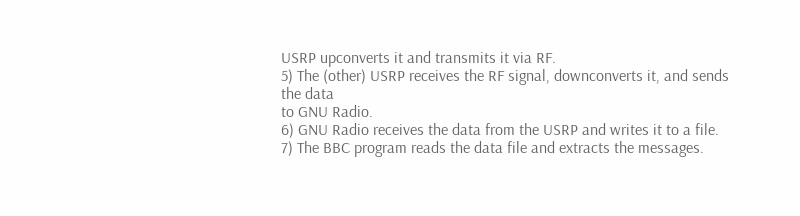USRP upconverts it and transmits it via RF.
5) The (other) USRP receives the RF signal, downconverts it, and sends the data
to GNU Radio.
6) GNU Radio receives the data from the USRP and writes it to a file.
7) The BBC program reads the data file and extracts the messages.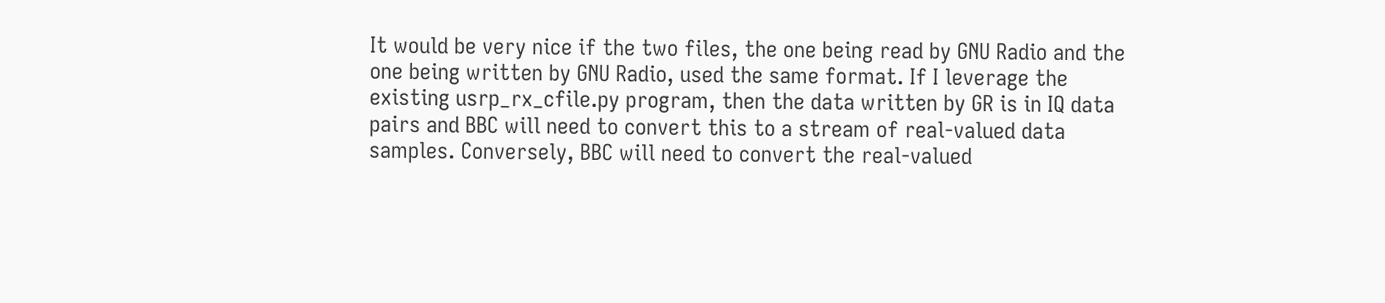It would be very nice if the two files, the one being read by GNU Radio and the
one being written by GNU Radio, used the same format. If I leverage the
existing usrp_rx_cfile.py program, then the data written by GR is in IQ data
pairs and BBC will need to convert this to a stream of real-valued data
samples. Conversely, BBC will need to convert the real-valued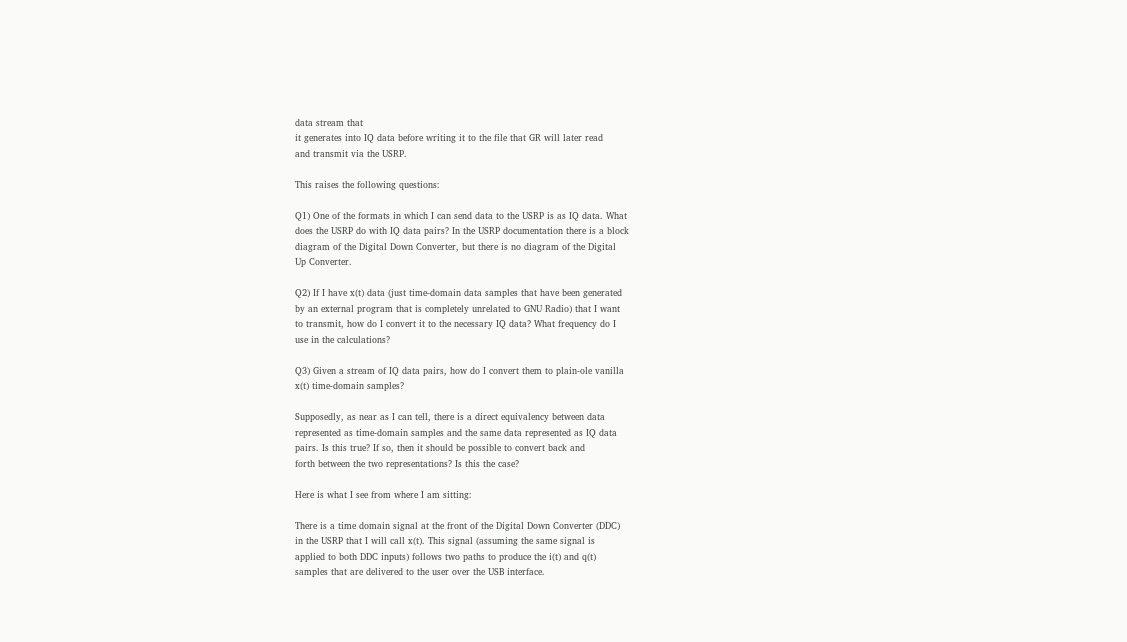data stream that
it generates into IQ data before writing it to the file that GR will later read
and transmit via the USRP.

This raises the following questions:

Q1) One of the formats in which I can send data to the USRP is as IQ data. What
does the USRP do with IQ data pairs? In the USRP documentation there is a block
diagram of the Digital Down Converter, but there is no diagram of the Digital
Up Converter.

Q2) If I have x(t) data (just time-domain data samples that have been generated
by an external program that is completely unrelated to GNU Radio) that I want
to transmit, how do I convert it to the necessary IQ data? What frequency do I
use in the calculations?

Q3) Given a stream of IQ data pairs, how do I convert them to plain-ole vanilla
x(t) time-domain samples?

Supposedly, as near as I can tell, there is a direct equivalency between data
represented as time-domain samples and the same data represented as IQ data
pairs. Is this true? If so, then it should be possible to convert back and
forth between the two representations? Is this the case?

Here is what I see from where I am sitting:

There is a time domain signal at the front of the Digital Down Converter (DDC)
in the USRP that I will call x(t). This signal (assuming the same signal is
applied to both DDC inputs) follows two paths to produce the i(t) and q(t)
samples that are delivered to the user over the USB interface.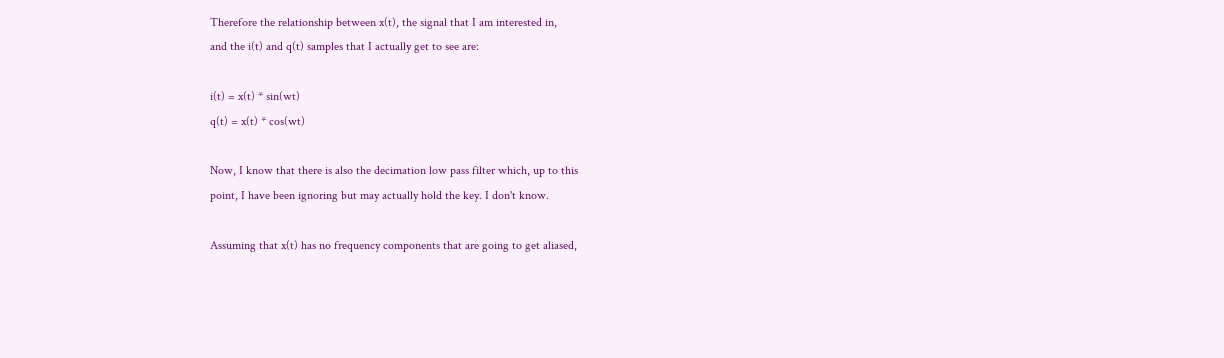Therefore the relationship between x(t), the signal that I am interested in,
and the i(t) and q(t) samples that I actually get to see are:

i(t) = x(t) * sin(wt)
q(t) = x(t) * cos(wt)

Now, I know that there is also the decimation low pass filter which, up to this
point, I have been ignoring but may actually hold the key. I don't know.

Assuming that x(t) has no frequency components that are going to get aliased,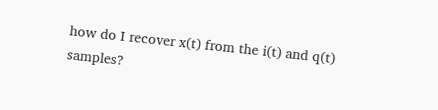how do I recover x(t) from the i(t) and q(t) samples?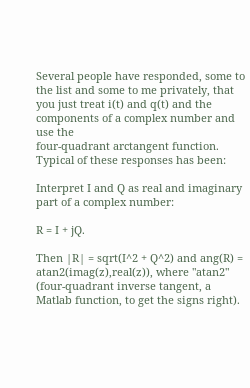Several people have responded, some to the list and some to me privately, that
you just treat i(t) and q(t) and the components of a complex number and use the
four-quadrant arctangent function. Typical of these responses has been:

Interpret I and Q as real and imaginary part of a complex number:

R = I + jQ.

Then |R| = sqrt(I^2 + Q^2) and ang(R) = atan2(imag(z),real(z)), where "atan2"
(four-quadrant inverse tangent, a Matlab function, to get the signs right).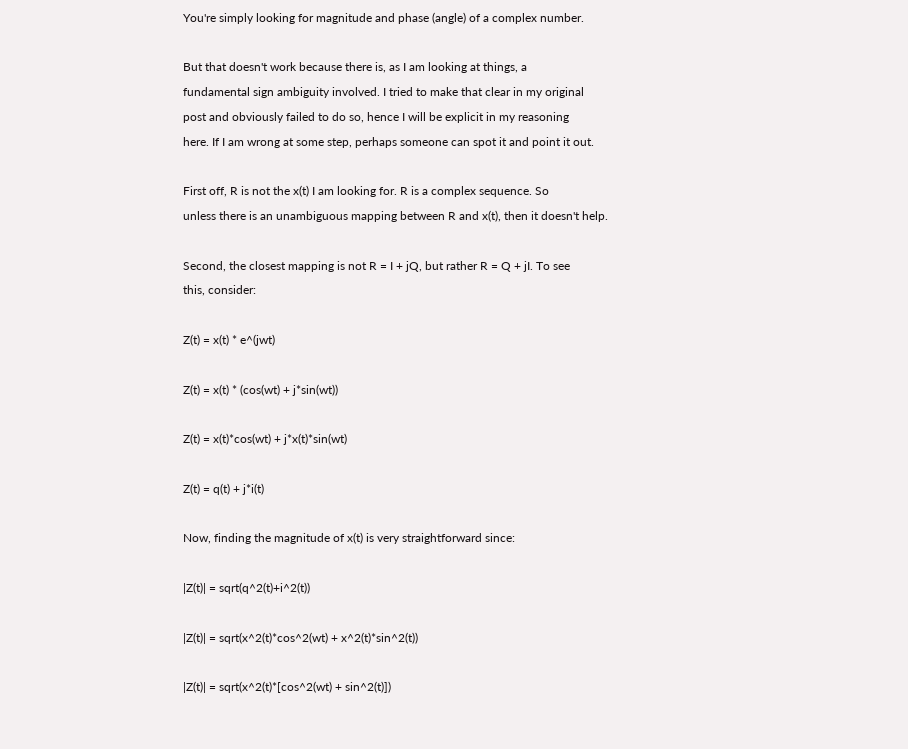You're simply looking for magnitude and phase (angle) of a complex number.

But that doesn't work because there is, as I am looking at things, a
fundamental sign ambiguity involved. I tried to make that clear in my original
post and obviously failed to do so, hence I will be explicit in my reasoning
here. If I am wrong at some step, perhaps someone can spot it and point it out.

First off, R is not the x(t) I am looking for. R is a complex sequence. So
unless there is an unambiguous mapping between R and x(t), then it doesn't help.

Second, the closest mapping is not R = I + jQ, but rather R = Q + jI. To see
this, consider:

Z(t) = x(t) * e^(jwt)

Z(t) = x(t) * (cos(wt) + j*sin(wt))

Z(t) = x(t)*cos(wt) + j*x(t)*sin(wt)

Z(t) = q(t) + j*i(t)

Now, finding the magnitude of x(t) is very straightforward since:

|Z(t)| = sqrt(q^2(t)+i^2(t))

|Z(t)| = sqrt(x^2(t)*cos^2(wt) + x^2(t)*sin^2(t))

|Z(t)| = sqrt(x^2(t)*[cos^2(wt) + sin^2(t)])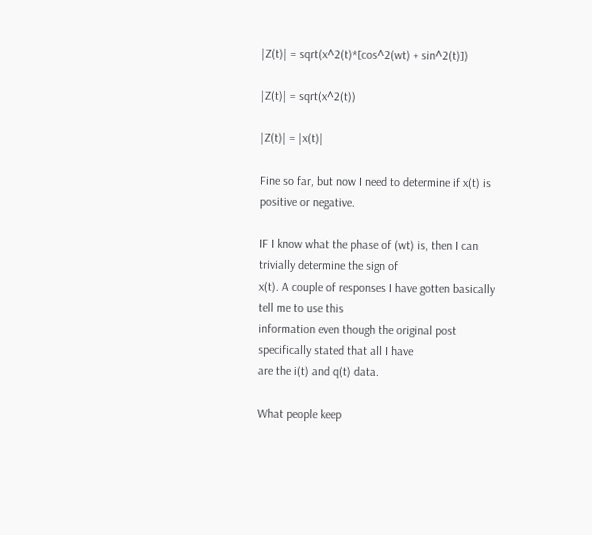|Z(t)| = sqrt(x^2(t)*[cos^2(wt) + sin^2(t)])

|Z(t)| = sqrt(x^2(t))

|Z(t)| = |x(t)|

Fine so far, but now I need to determine if x(t) is positive or negative.

IF I know what the phase of (wt) is, then I can trivially determine the sign of
x(t). A couple of responses I have gotten basically tell me to use this
information even though the original post specifically stated that all I have
are the i(t) and q(t) data.

What people keep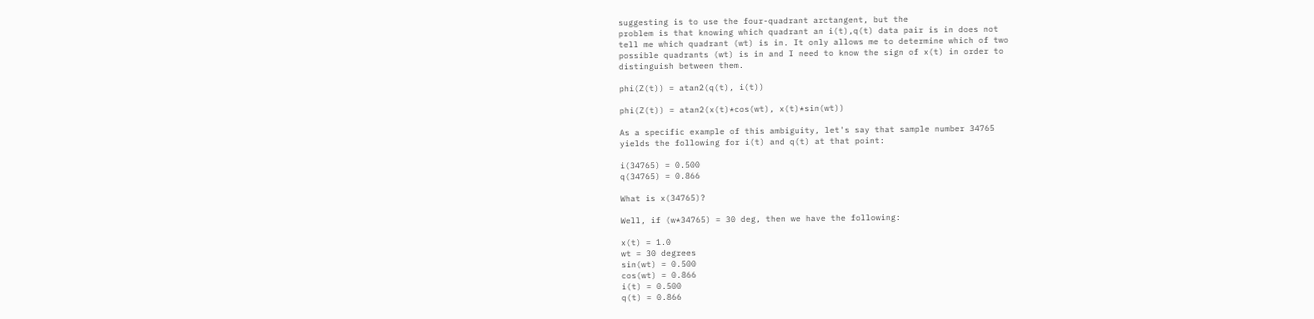suggesting is to use the four-quadrant arctangent, but the
problem is that knowing which quadrant an i(t),q(t) data pair is in does not
tell me which quadrant (wt) is in. It only allows me to determine which of two
possible quadrants (wt) is in and I need to know the sign of x(t) in order to
distinguish between them.

phi(Z(t)) = atan2(q(t), i(t))

phi(Z(t)) = atan2(x(t)*cos(wt), x(t)*sin(wt))

As a specific example of this ambiguity, let's say that sample number 34765
yields the following for i(t) and q(t) at that point:

i(34765) = 0.500
q(34765) = 0.866

What is x(34765)?

Well, if (w*34765) = 30 deg, then we have the following:

x(t) = 1.0
wt = 30 degrees
sin(wt) = 0.500
cos(wt) = 0.866
i(t) = 0.500
q(t) = 0.866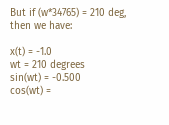But if (w*34765) = 210 deg, then we have:

x(t) = -1.0
wt = 210 degrees
sin(wt) = -0.500
cos(wt) =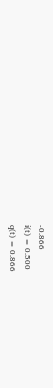-0.866
i(t) = 0.500
q(t) = 0.866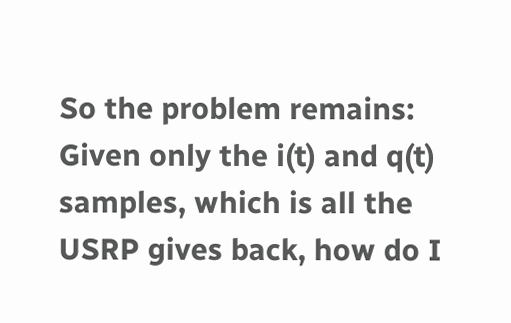So the problem remains: Given only the i(t) and q(t) samples, which is all the
USRP gives back, how do I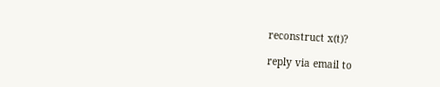reconstruct x(t)?

reply via email to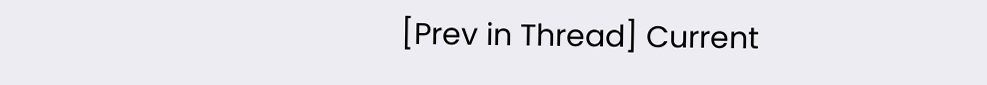[Prev in Thread] Current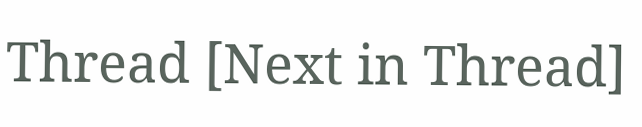Thread [Next in Thread]